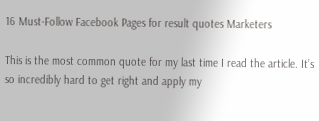16 Must-Follow Facebook Pages for result quotes Marketers

This is the most common quote for my last time I read the article. It’s so incredibly hard to get right and apply my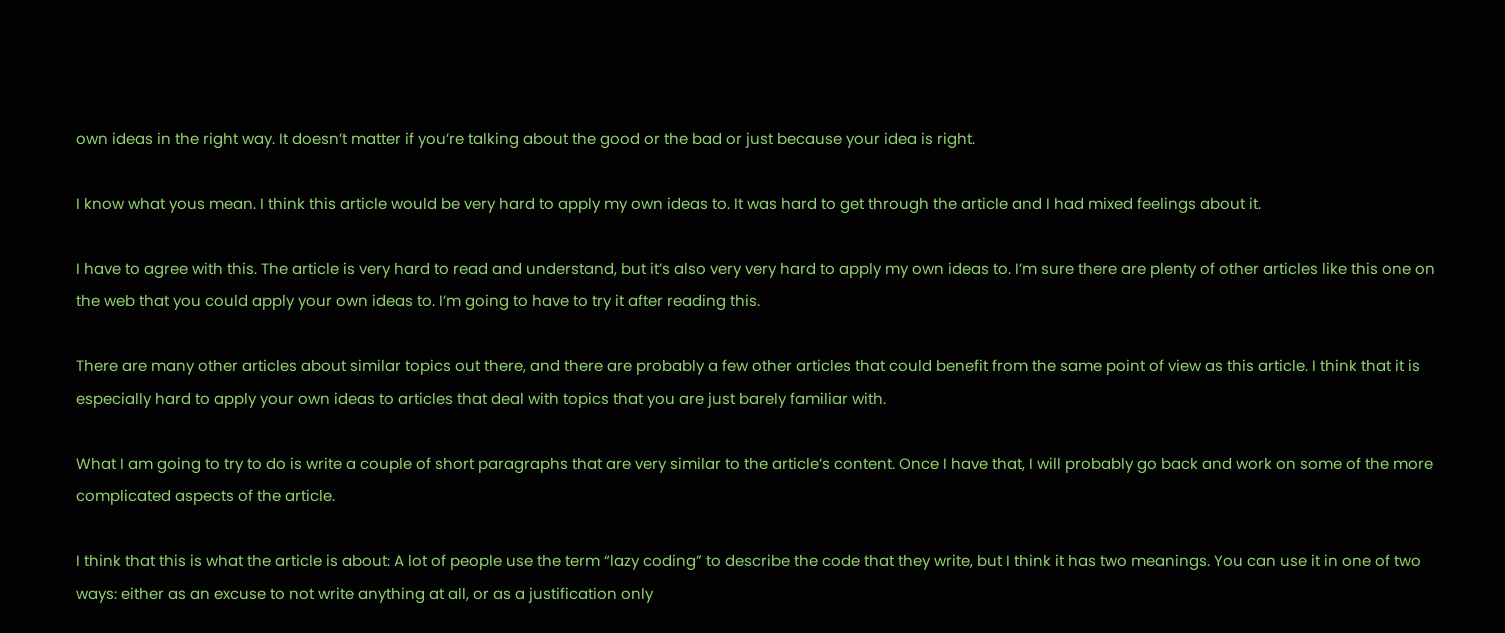own ideas in the right way. It doesn’t matter if you’re talking about the good or the bad or just because your idea is right.

I know what yous mean. I think this article would be very hard to apply my own ideas to. It was hard to get through the article and I had mixed feelings about it.

I have to agree with this. The article is very hard to read and understand, but it’s also very very hard to apply my own ideas to. I’m sure there are plenty of other articles like this one on the web that you could apply your own ideas to. I’m going to have to try it after reading this.

There are many other articles about similar topics out there, and there are probably a few other articles that could benefit from the same point of view as this article. I think that it is especially hard to apply your own ideas to articles that deal with topics that you are just barely familiar with.

What I am going to try to do is write a couple of short paragraphs that are very similar to the article’s content. Once I have that, I will probably go back and work on some of the more complicated aspects of the article.

I think that this is what the article is about: A lot of people use the term “lazy coding” to describe the code that they write, but I think it has two meanings. You can use it in one of two ways: either as an excuse to not write anything at all, or as a justification only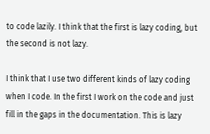to code lazily. I think that the first is lazy coding, but the second is not lazy.

I think that I use two different kinds of lazy coding when I code. In the first I work on the code and just fill in the gaps in the documentation. This is lazy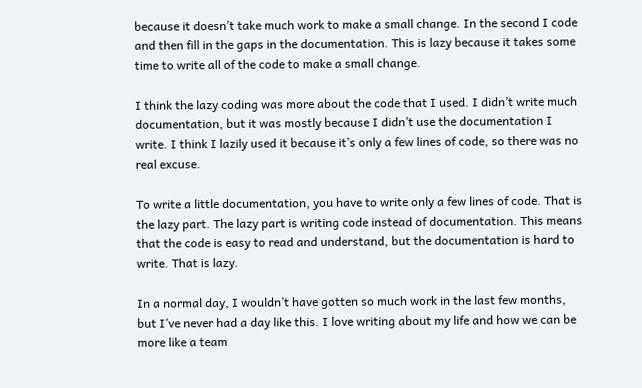because it doesn’t take much work to make a small change. In the second I code and then fill in the gaps in the documentation. This is lazy because it takes some time to write all of the code to make a small change.

I think the lazy coding was more about the code that I used. I didn’t write much documentation, but it was mostly because I didn’t use the documentation I write. I think I lazily used it because it’s only a few lines of code, so there was no real excuse.

To write a little documentation, you have to write only a few lines of code. That is the lazy part. The lazy part is writing code instead of documentation. This means that the code is easy to read and understand, but the documentation is hard to write. That is lazy.

In a normal day, I wouldn’t have gotten so much work in the last few months, but I’ve never had a day like this. I love writing about my life and how we can be more like a team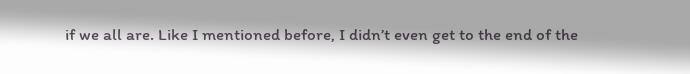if we all are. Like I mentioned before, I didn’t even get to the end of the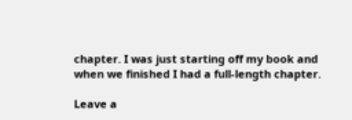chapter. I was just starting off my book and when we finished I had a full-length chapter.

Leave a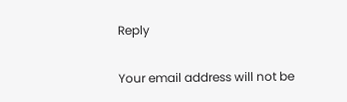Reply

Your email address will not be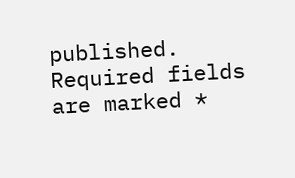published. Required fields are marked *